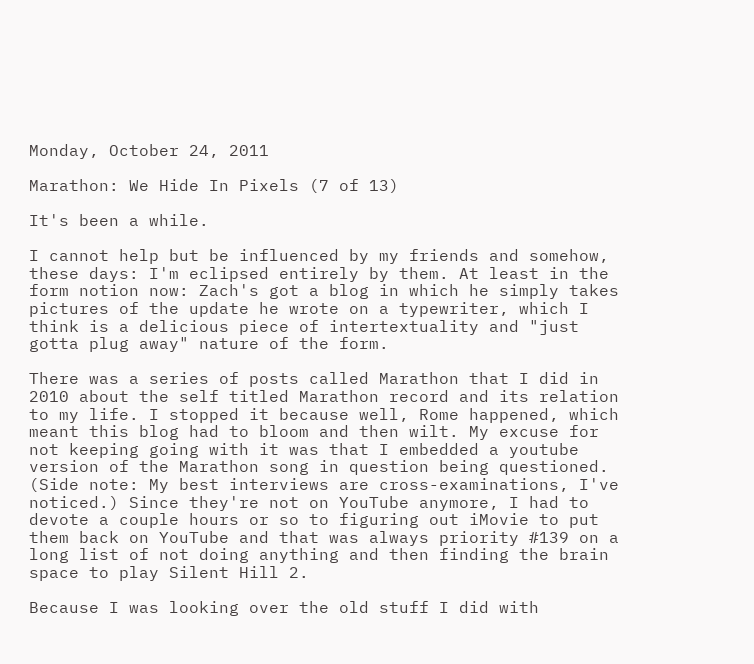Monday, October 24, 2011

Marathon: We Hide In Pixels (7 of 13)

It's been a while.

I cannot help but be influenced by my friends and somehow, these days: I'm eclipsed entirely by them. At least in the form notion now: Zach's got a blog in which he simply takes pictures of the update he wrote on a typewriter, which I think is a delicious piece of intertextuality and "just gotta plug away" nature of the form.

There was a series of posts called Marathon that I did in 2010 about the self titled Marathon record and its relation to my life. I stopped it because well, Rome happened, which meant this blog had to bloom and then wilt. My excuse for not keeping going with it was that I embedded a youtube version of the Marathon song in question being questioned. (Side note: My best interviews are cross-examinations, I've noticed.) Since they're not on YouTube anymore, I had to devote a couple hours or so to figuring out iMovie to put them back on YouTube and that was always priority #139 on a long list of not doing anything and then finding the brain space to play Silent Hill 2.

Because I was looking over the old stuff I did with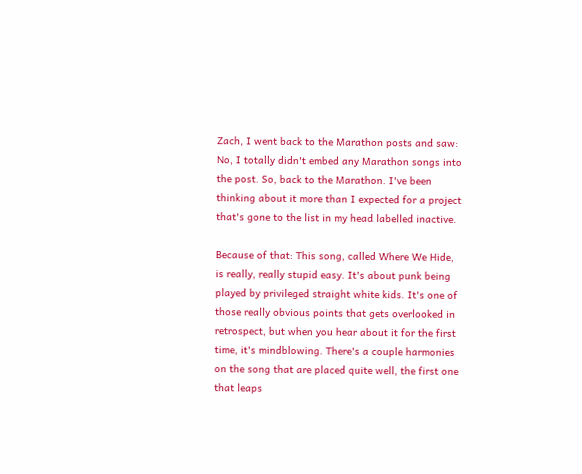Zach, I went back to the Marathon posts and saw: No, I totally didn't embed any Marathon songs into the post. So, back to the Marathon. I've been thinking about it more than I expected for a project that's gone to the list in my head labelled inactive.

Because of that: This song, called Where We Hide, is really, really stupid easy. It's about punk being played by privileged straight white kids. It's one of those really obvious points that gets overlooked in retrospect, but when you hear about it for the first time, it's mindblowing. There's a couple harmonies on the song that are placed quite well, the first one that leaps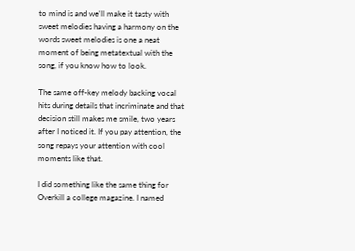to mind is and we'll make it tasty with sweet melodies having a harmony on the words sweet melodies is one a neat moment of being metatextual with the song, if you know how to look.

The same off-key melody backing vocal hits during details that incriminate and that decision still makes me smile, two years after I noticed it. If you pay attention, the song repays your attention with cool moments like that.

I did something like the same thing for Overkill a college magazine. I named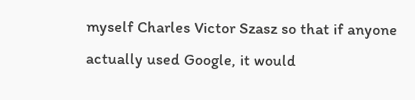myself Charles Victor Szasz so that if anyone actually used Google, it would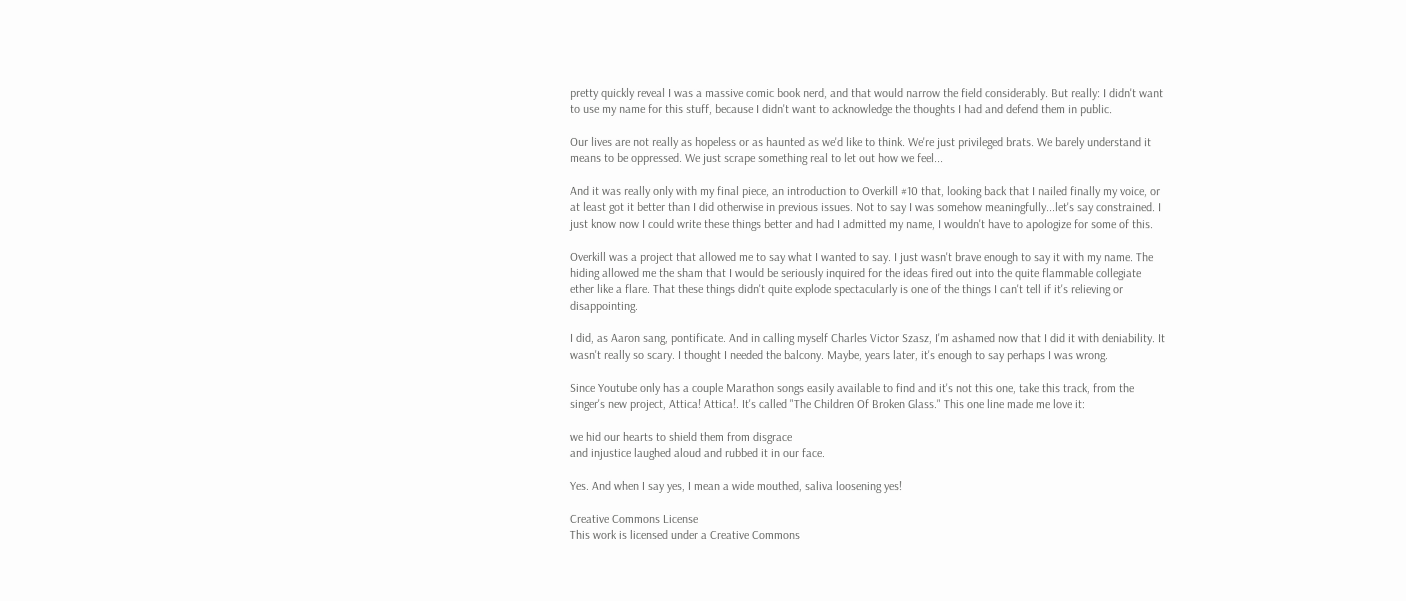pretty quickly reveal I was a massive comic book nerd, and that would narrow the field considerably. But really: I didn't want to use my name for this stuff, because I didn't want to acknowledge the thoughts I had and defend them in public.

Our lives are not really as hopeless or as haunted as we'd like to think. We're just privileged brats. We barely understand it means to be oppressed. We just scrape something real to let out how we feel...

And it was really only with my final piece, an introduction to Overkill #10 that, looking back that I nailed finally my voice, or at least got it better than I did otherwise in previous issues. Not to say I was somehow meaningfully...let's say constrained. I just know now I could write these things better and had I admitted my name, I wouldn't have to apologize for some of this.

Overkill was a project that allowed me to say what I wanted to say. I just wasn't brave enough to say it with my name. The hiding allowed me the sham that I would be seriously inquired for the ideas fired out into the quite flammable collegiate ether like a flare. That these things didn't quite explode spectacularly is one of the things I can't tell if it's relieving or disappointing.

I did, as Aaron sang, pontificate. And in calling myself Charles Victor Szasz, I'm ashamed now that I did it with deniability. It wasn't really so scary. I thought I needed the balcony. Maybe, years later, it's enough to say perhaps I was wrong.

Since Youtube only has a couple Marathon songs easily available to find and it's not this one, take this track, from the singer's new project, Attica! Attica!. It's called "The Children Of Broken Glass." This one line made me love it:

we hid our hearts to shield them from disgrace
and injustice laughed aloud and rubbed it in our face.

Yes. And when I say yes, I mean a wide mouthed, saliva loosening yes!

Creative Commons License
This work is licensed under a Creative Commons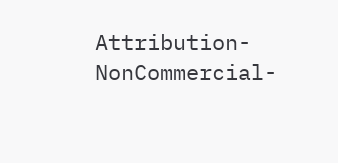Attribution-NonCommercial-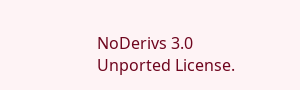NoDerivs 3.0 Unported License.